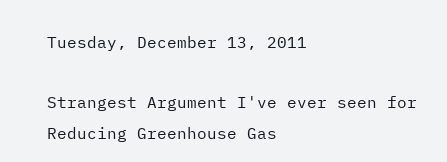Tuesday, December 13, 2011

Strangest Argument I've ever seen for Reducing Greenhouse Gas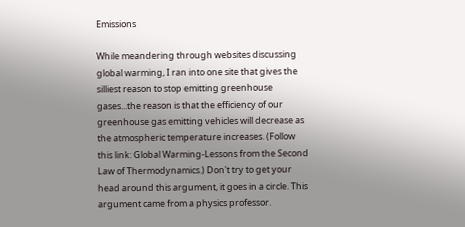Emissions

While meandering through websites discussing global warming, I ran into one site that gives the silliest reason to stop emitting greenhouse gases...the reason is that the efficiency of our greenhouse gas emitting vehicles will decrease as the atmospheric temperature increases. (Follow this link: Global Warming-Lessons from the Second Law of Thermodynamics.) Don't try to get your head around this argument, it goes in a circle. This argument came from a physics professor.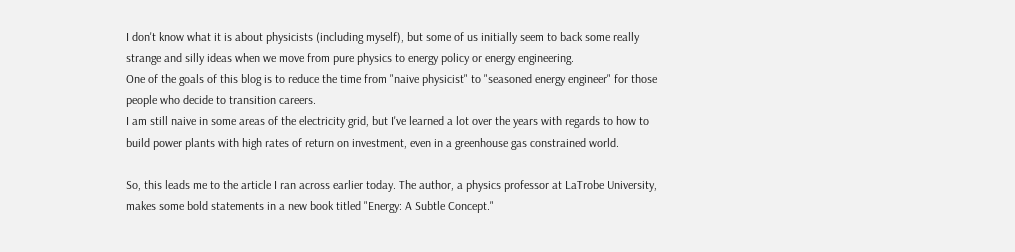I don't know what it is about physicists (including myself), but some of us initially seem to back some really strange and silly ideas when we move from pure physics to energy policy or energy engineering.
One of the goals of this blog is to reduce the time from "naive physicist" to "seasoned energy engineer" for those people who decide to transition careers.
I am still naive in some areas of the electricity grid, but I've learned a lot over the years with regards to how to build power plants with high rates of return on investment, even in a greenhouse gas constrained world.

So, this leads me to the article I ran across earlier today. The author, a physics professor at LaTrobe University, makes some bold statements in a new book titled "Energy: A Subtle Concept."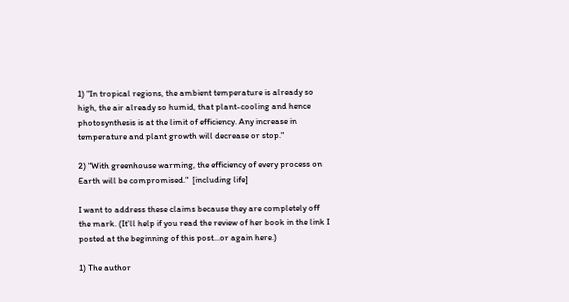1) "In tropical regions, the ambient temperature is already so high, the air already so humid, that plant-cooling and hence photosynthesis is at the limit of efficiency. Any increase in temperature and plant growth will decrease or stop."

2) "With greenhouse warming, the efficiency of every process on Earth will be compromised."  [including life]

I want to address these claims because they are completely off the mark. (It'll help if you read the review of her book in the link I posted at the beginning of this post...or again here.)

1) The author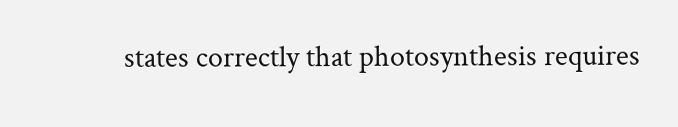states correctly that photosynthesis requires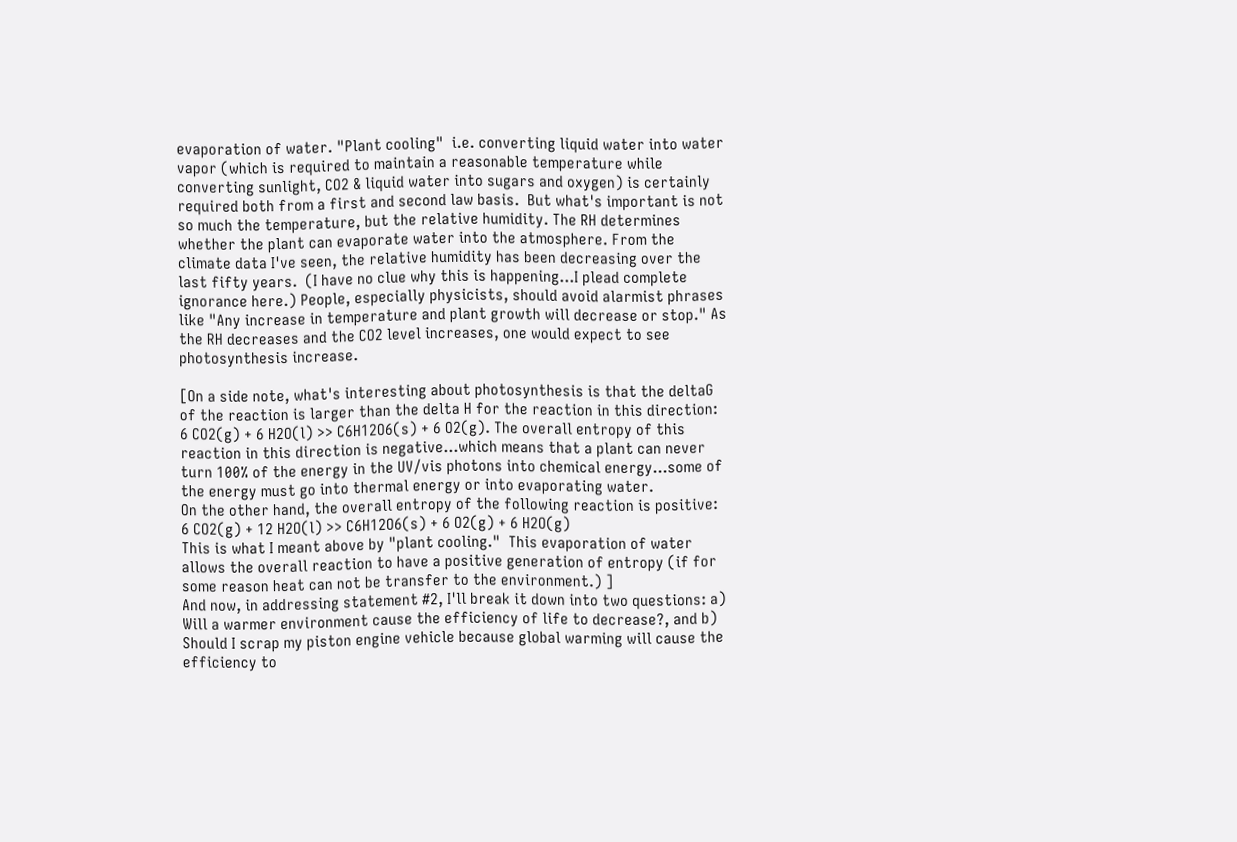evaporation of water. "Plant cooling"  i.e. converting liquid water into water vapor (which is required to maintain a reasonable temperature while converting sunlight, CO2 & liquid water into sugars and oxygen) is certainly required both from a first and second law basis.  But what's important is not so much the temperature, but the relative humidity. The RH determines whether the plant can evaporate water into the atmosphere. From the climate data I've seen, the relative humidity has been decreasing over the last fifty years.  (I have no clue why this is happening...I plead complete ignorance here.) People, especially physicists, should avoid alarmist phrases like "Any increase in temperature and plant growth will decrease or stop." As the RH decreases and the CO2 level increases, one would expect to see photosynthesis increase.

[On a side note, what's interesting about photosynthesis is that the deltaG of the reaction is larger than the delta H for the reaction in this direction:  6 CO2(g) + 6 H2O(l) >> C6H12O6(s) + 6 O2(g). The overall entropy of this reaction in this direction is negative...which means that a plant can never turn 100% of the energy in the UV/vis photons into chemical energy...some of the energy must go into thermal energy or into evaporating water.
On the other hand, the overall entropy of the following reaction is positive:
6 CO2(g) + 12 H2O(l) >> C6H12O6(s) + 6 O2(g) + 6 H2O(g)
This is what I meant above by "plant cooling."  This evaporation of water allows the overall reaction to have a positive generation of entropy (if for some reason heat can not be transfer to the environment.) ]
And now, in addressing statement #2, I'll break it down into two questions: a) Will a warmer environment cause the efficiency of life to decrease?, and b) Should I scrap my piston engine vehicle because global warming will cause the efficiency to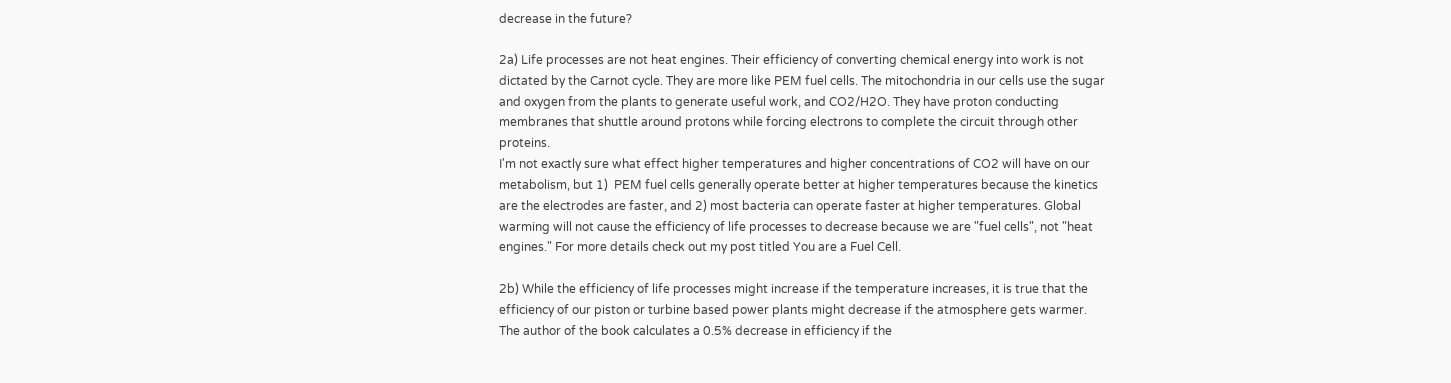decrease in the future?

2a) Life processes are not heat engines. Their efficiency of converting chemical energy into work is not dictated by the Carnot cycle. They are more like PEM fuel cells. The mitochondria in our cells use the sugar and oxygen from the plants to generate useful work, and CO2/H2O. They have proton conducting membranes that shuttle around protons while forcing electrons to complete the circuit through other proteins.
I'm not exactly sure what effect higher temperatures and higher concentrations of CO2 will have on our metabolism, but 1)  PEM fuel cells generally operate better at higher temperatures because the kinetics are the electrodes are faster, and 2) most bacteria can operate faster at higher temperatures. Global warming will not cause the efficiency of life processes to decrease because we are "fuel cells", not "heat engines." For more details check out my post titled You are a Fuel Cell.

2b) While the efficiency of life processes might increase if the temperature increases, it is true that the efficiency of our piston or turbine based power plants might decrease if the atmosphere gets warmer. The author of the book calculates a 0.5% decrease in efficiency if the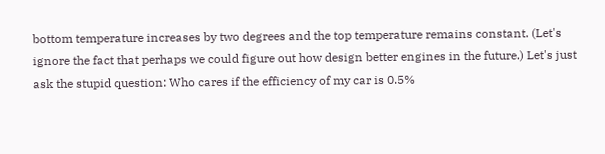bottom temperature increases by two degrees and the top temperature remains constant. (Let's ignore the fact that perhaps we could figure out how design better engines in the future.) Let's just ask the stupid question: Who cares if the efficiency of my car is 0.5%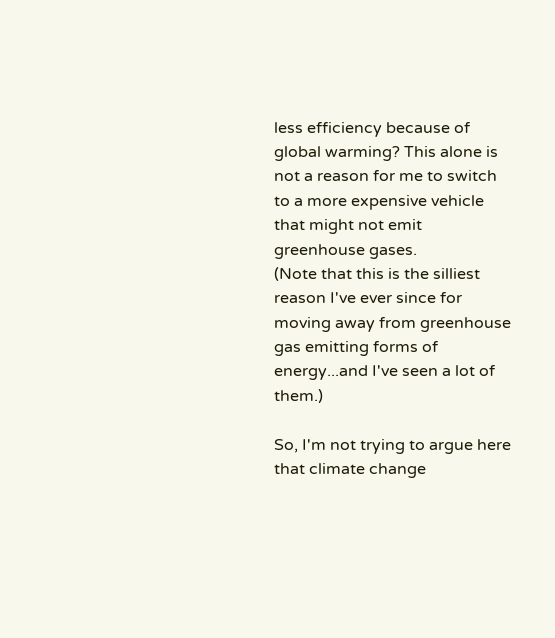less efficiency because of global warming? This alone is not a reason for me to switch to a more expensive vehicle that might not emit greenhouse gases.
(Note that this is the silliest reason I've ever since for moving away from greenhouse gas emitting forms of energy...and I've seen a lot of them.)

So, I'm not trying to argue here that climate change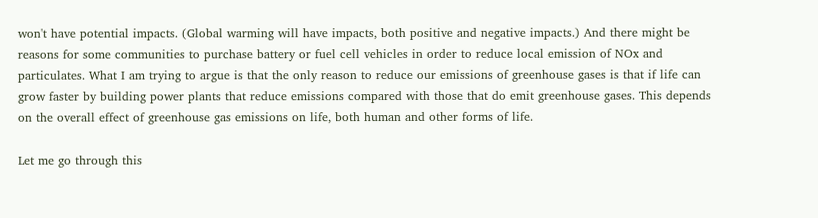won't have potential impacts. (Global warming will have impacts, both positive and negative impacts.) And there might be reasons for some communities to purchase battery or fuel cell vehicles in order to reduce local emission of NOx and particulates. What I am trying to argue is that the only reason to reduce our emissions of greenhouse gases is that if life can grow faster by building power plants that reduce emissions compared with those that do emit greenhouse gases. This depends on the overall effect of greenhouse gas emissions on life, both human and other forms of life.

Let me go through this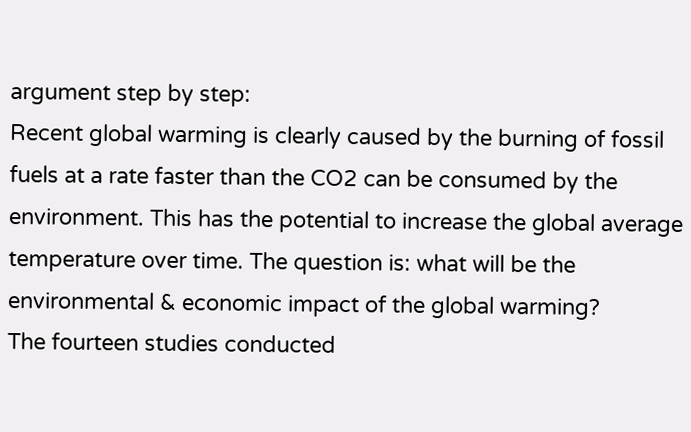argument step by step:
Recent global warming is clearly caused by the burning of fossil fuels at a rate faster than the CO2 can be consumed by the environment. This has the potential to increase the global average temperature over time. The question is: what will be the environmental & economic impact of the global warming?
The fourteen studies conducted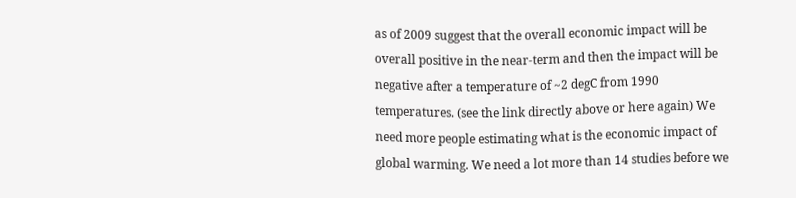as of 2009 suggest that the overall economic impact will be overall positive in the near-term and then the impact will be negative after a temperature of ~2 degC from 1990 temperatures. (see the link directly above or here again) We need more people estimating what is the economic impact of global warming. We need a lot more than 14 studies before we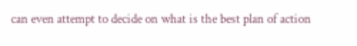can even attempt to decide on what is the best plan of action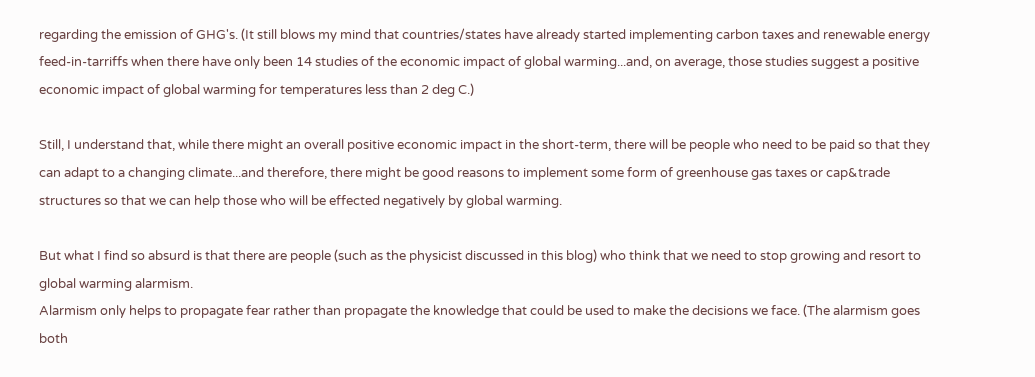regarding the emission of GHG's. (It still blows my mind that countries/states have already started implementing carbon taxes and renewable energy feed-in-tarriffs when there have only been 14 studies of the economic impact of global warming...and, on average, those studies suggest a positive economic impact of global warming for temperatures less than 2 deg C.)

Still, I understand that, while there might an overall positive economic impact in the short-term, there will be people who need to be paid so that they can adapt to a changing climate...and therefore, there might be good reasons to implement some form of greenhouse gas taxes or cap&trade structures so that we can help those who will be effected negatively by global warming.

But what I find so absurd is that there are people (such as the physicist discussed in this blog) who think that we need to stop growing and resort to global warming alarmism.
Alarmism only helps to propagate fear rather than propagate the knowledge that could be used to make the decisions we face. (The alarmism goes both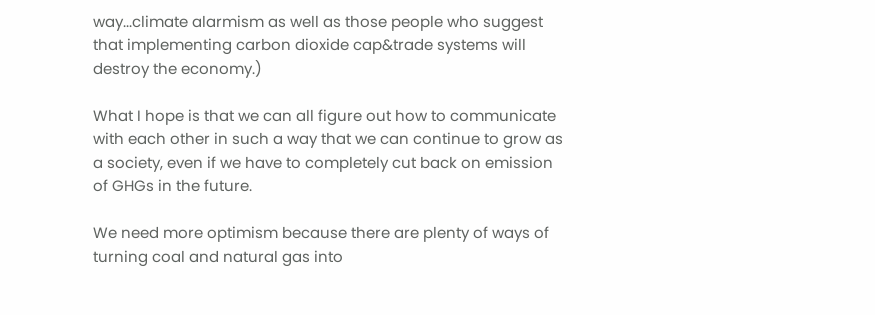way...climate alarmism as well as those people who suggest that implementing carbon dioxide cap&trade systems will destroy the economy.)

What I hope is that we can all figure out how to communicate with each other in such a way that we can continue to grow as a society, even if we have to completely cut back on emission of GHGs in the future.

We need more optimism because there are plenty of ways of turning coal and natural gas into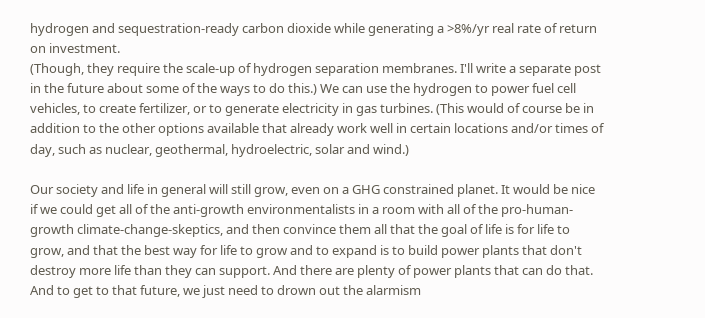hydrogen and sequestration-ready carbon dioxide while generating a >8%/yr real rate of return on investment.
(Though, they require the scale-up of hydrogen separation membranes. I'll write a separate post in the future about some of the ways to do this.) We can use the hydrogen to power fuel cell vehicles, to create fertilizer, or to generate electricity in gas turbines. (This would of course be in addition to the other options available that already work well in certain locations and/or times of day, such as nuclear, geothermal, hydroelectric, solar and wind.)

Our society and life in general will still grow, even on a GHG constrained planet. It would be nice if we could get all of the anti-growth environmentalists in a room with all of the pro-human-growth climate-change-skeptics, and then convince them all that the goal of life is for life to grow, and that the best way for life to grow and to expand is to build power plants that don't destroy more life than they can support. And there are plenty of power plants that can do that. And to get to that future, we just need to drown out the alarmism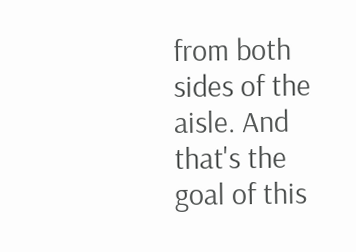from both sides of the aisle. And that's the goal of this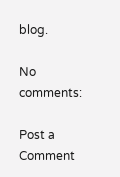blog.

No comments:

Post a Comment